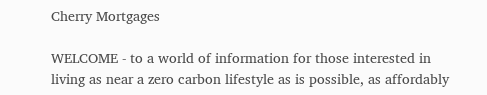Cherry Mortgages

WELCOME - to a world of information for those interested in living as near a zero carbon lifestyle as is possible, as affordably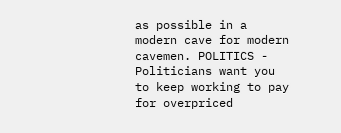as possible in a modern cave for modern cavemen. POLITICS - Politicians want you to keep working to pay for overpriced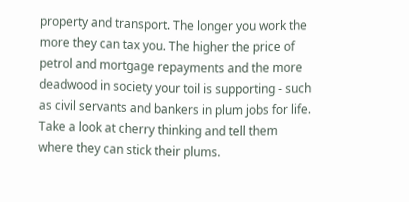property and transport. The longer you work the more they can tax you. The higher the price of petrol and mortgage repayments and the more deadwood in society your toil is supporting - such as civil servants and bankers in plum jobs for life. Take a look at cherry thinking and tell them where they can stick their plums.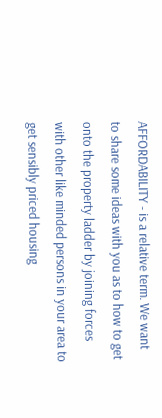AFFORDABILITY - is a relative term. We want to share some ideas with you as to how to get onto the property ladder by joining forces with other like minded persons in your area to get sensibly priced housing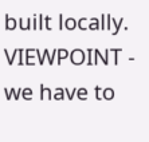built locally. VIEWPOINT - we have to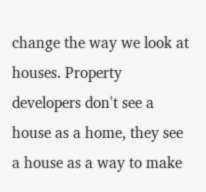change the way we look at houses. Property developers don't see a house as a home, they see a house as a way to make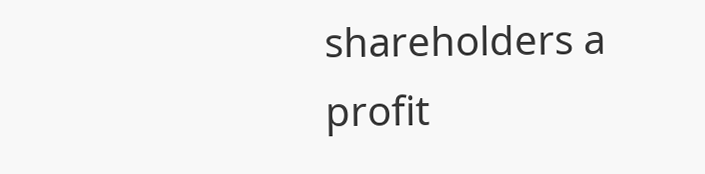shareholders a profit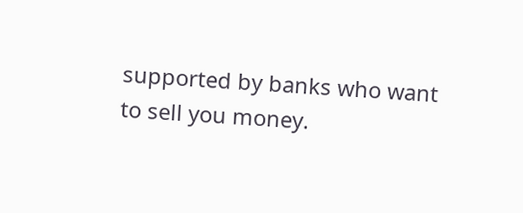supported by banks who want to sell you money.